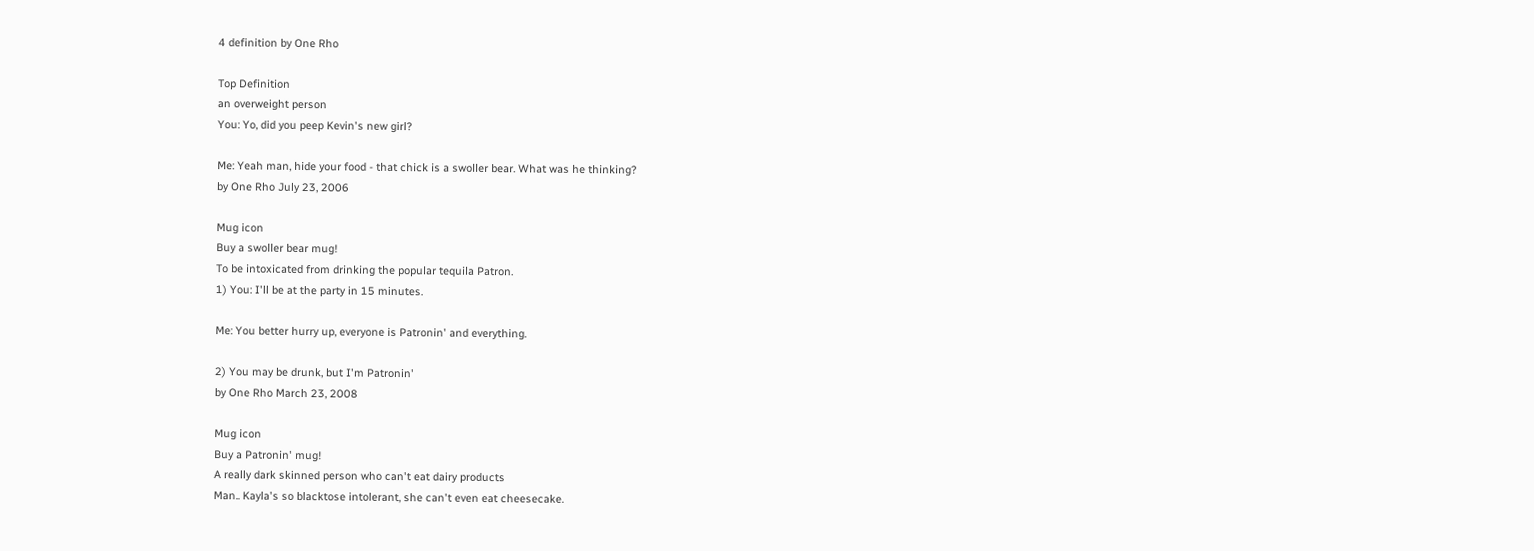4 definition by One Rho

Top Definition
an overweight person
You: Yo, did you peep Kevin's new girl?

Me: Yeah man, hide your food - that chick is a swoller bear. What was he thinking?
by One Rho July 23, 2006

Mug icon
Buy a swoller bear mug!
To be intoxicated from drinking the popular tequila Patron.
1) You: I'll be at the party in 15 minutes.

Me: You better hurry up, everyone is Patronin' and everything.

2) You may be drunk, but I'm Patronin'
by One Rho March 23, 2008

Mug icon
Buy a Patronin' mug!
A really dark skinned person who can't eat dairy products
Man.. Kayla's so blacktose intolerant, she can't even eat cheesecake.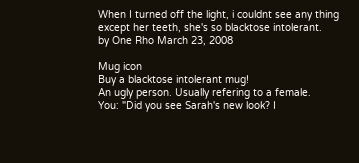When I turned off the light, i couldnt see any thing except her teeth, she's so blacktose intolerant.
by One Rho March 23, 2008

Mug icon
Buy a blacktose intolerant mug!
An ugly person. Usually refering to a female.
You: "Did you see Sarah's new look? I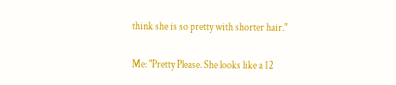think she is so pretty with shorter hair."

Me: "Pretty Please. She looks like a 12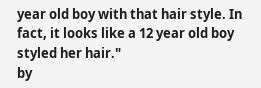year old boy with that hair style. In fact, it looks like a 12 year old boy styled her hair."
by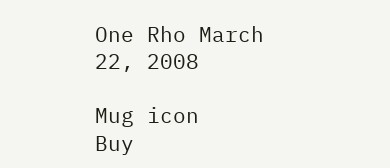One Rho March 22, 2008

Mug icon
Buy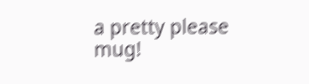a pretty please mug!